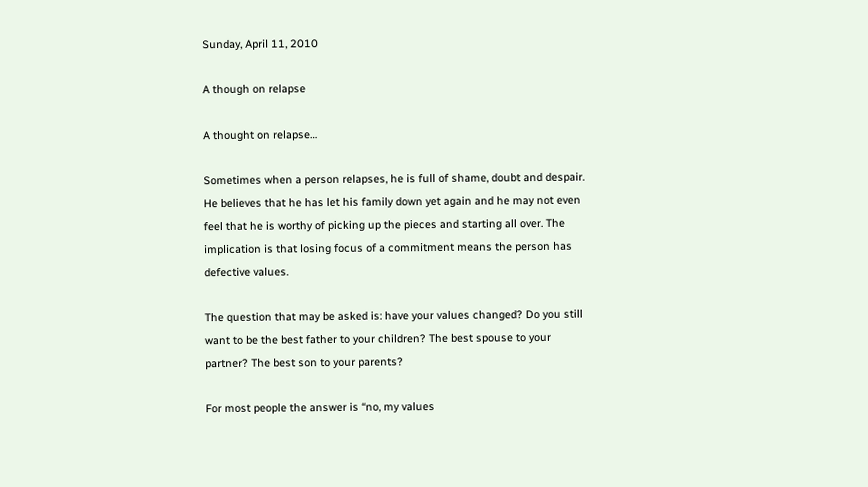Sunday, April 11, 2010

A though on relapse

A thought on relapse…

Sometimes when a person relapses, he is full of shame, doubt and despair. He believes that he has let his family down yet again and he may not even feel that he is worthy of picking up the pieces and starting all over. The implication is that losing focus of a commitment means the person has defective values.

The question that may be asked is: have your values changed? Do you still want to be the best father to your children? The best spouse to your partner? The best son to your parents?

For most people the answer is “no, my values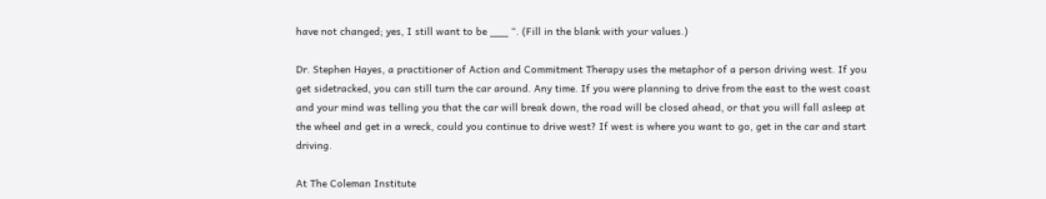have not changed; yes, I still want to be ___ “. (Fill in the blank with your values.)

Dr. Stephen Hayes, a practitioner of Action and Commitment Therapy uses the metaphor of a person driving west. If you get sidetracked, you can still turn the car around. Any time. If you were planning to drive from the east to the west coast and your mind was telling you that the car will break down, the road will be closed ahead, or that you will fall asleep at the wheel and get in a wreck, could you continue to drive west? If west is where you want to go, get in the car and start driving.

At The Coleman Institute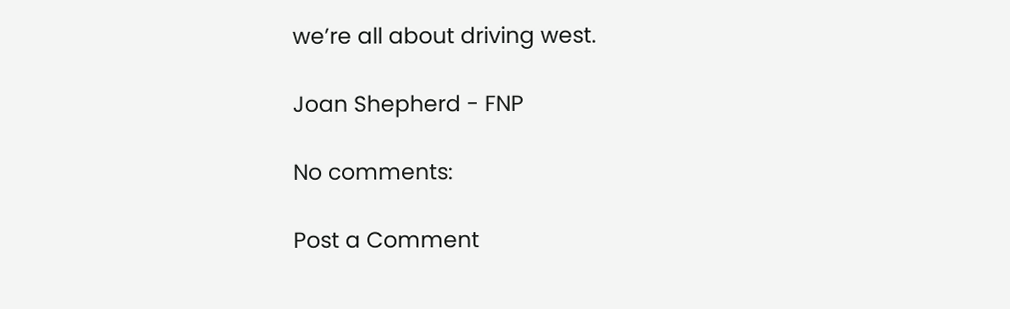we’re all about driving west.

Joan Shepherd - FNP

No comments:

Post a Comment